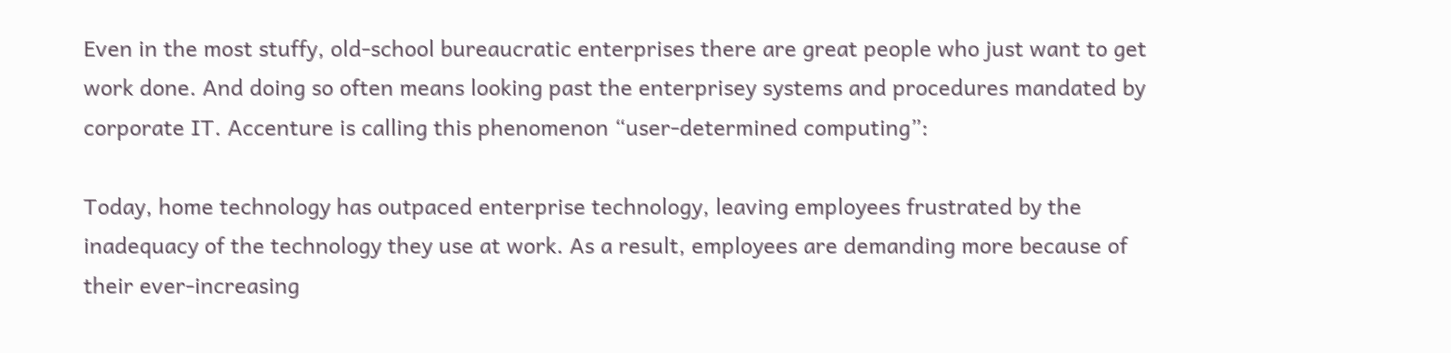Even in the most stuffy, old-school bureaucratic enterprises there are great people who just want to get work done. And doing so often means looking past the enterprisey systems and procedures mandated by corporate IT. Accenture is calling this phenomenon “user-determined computing”:

Today, home technology has outpaced enterprise technology, leaving employees frustrated by the inadequacy of the technology they use at work. As a result, employees are demanding more because of their ever-increasing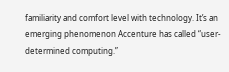familiarity and comfort level with technology. It’s an emerging phenomenon Accenture has called “user-determined computing.”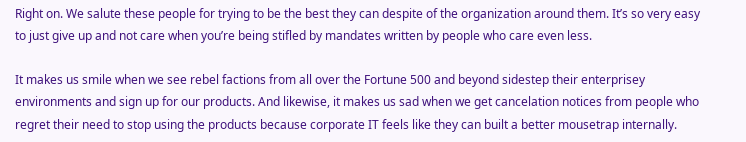Right on. We salute these people for trying to be the best they can despite of the organization around them. It’s so very easy to just give up and not care when you’re being stifled by mandates written by people who care even less.

It makes us smile when we see rebel factions from all over the Fortune 500 and beyond sidestep their enterprisey environments and sign up for our products. And likewise, it makes us sad when we get cancelation notices from people who regret their need to stop using the products because corporate IT feels like they can built a better mousetrap internally.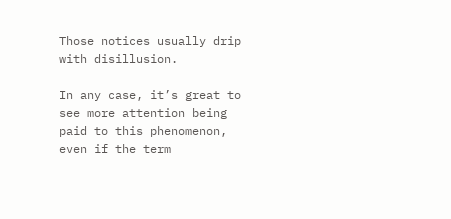Those notices usually drip with disillusion.

In any case, it’s great to see more attention being paid to this phenomenon, even if the term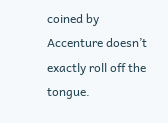coined by Accenture doesn’t exactly roll off the tongue.